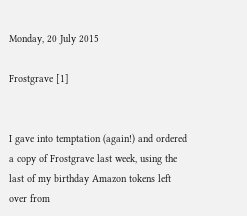Monday, 20 July 2015

Frostgrave [1]


I gave into temptation (again!) and ordered a copy of Frostgrave last week, using the last of my birthday Amazon tokens left over from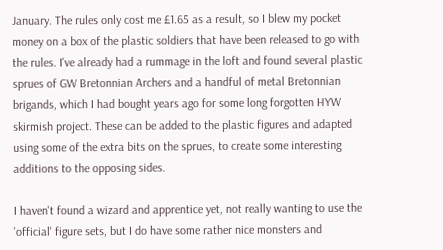January. The rules only cost me £1.65 as a result, so I blew my pocket money on a box of the plastic soldiers that have been released to go with the rules. I've already had a rummage in the loft and found several plastic sprues of GW Bretonnian Archers and a handful of metal Bretonnian brigands, which I had bought years ago for some long forgotten HYW skirmish project. These can be added to the plastic figures and adapted using some of the extra bits on the sprues, to create some interesting additions to the opposing sides.

I haven't found a wizard and apprentice yet, not really wanting to use the 'official' figure sets, but I do have some rather nice monsters and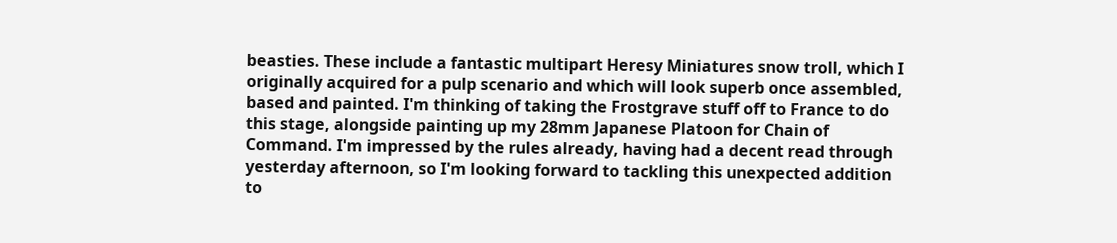beasties. These include a fantastic multipart Heresy Miniatures snow troll, which I originally acquired for a pulp scenario and which will look superb once assembled, based and painted. I'm thinking of taking the Frostgrave stuff off to France to do this stage, alongside painting up my 28mm Japanese Platoon for Chain of Command. I'm impressed by the rules already, having had a decent read through yesterday afternoon, so I'm looking forward to tackling this unexpected addition to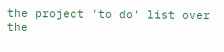the project 'to do' list over the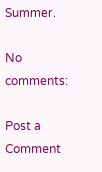Summer.

No comments:

Post a Comment